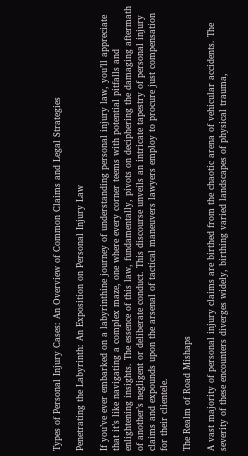Types of Personal Injury Cases: An Overview of Common Claims and Legal Strategies

Penetrating the Labyrinth: An Exposition on Personal Injury Law

If you’ve ever embarked on a labyrinthine journey of understanding personal injury law, you’ll appreciate that it’s like navigating a complex maze, one where every corner teems with potential pitfalls and enlightening insights. The essence of this law, fundamentally, pivots on deciphering the damaging aftermath of another’s negligent or deliberate conduct. This discourse unveils an intricate tapestry of personal injury claims and expounds upon the arsenal of tactical maneuvers lawyers employ to procure just compensation for their clientele.

The Realm of Road Mishaps

A vast majority of personal injury claims are birthed from the chaotic arena of vehicular accidents. The severity of these encounters diverges widely, birthing varied landscapes of physical trauma,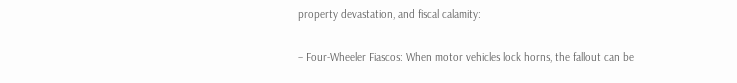property devastation, and fiscal calamity:

– Four-Wheeler Fiascos: When motor vehicles lock horns, the fallout can be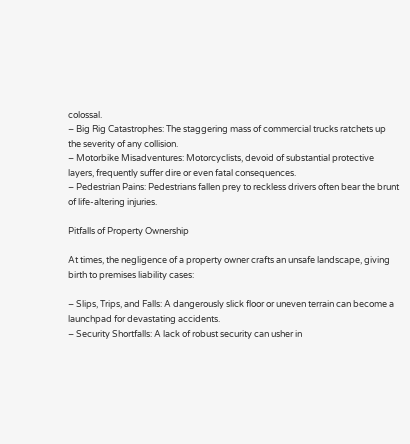colossal.
– Big Rig Catastrophes: The staggering mass of commercial trucks ratchets up the severity of any collision.
– Motorbike Misadventures: Motorcyclists, devoid of substantial protective layers, frequently suffer dire or even fatal consequences.
– Pedestrian Pains: Pedestrians fallen prey to reckless drivers often bear the brunt of life-altering injuries.

Pitfalls of Property Ownership

At times, the negligence of a property owner crafts an unsafe landscape, giving birth to premises liability cases:

– Slips, Trips, and Falls: A dangerously slick floor or uneven terrain can become a launchpad for devastating accidents.
– Security Shortfalls: A lack of robust security can usher in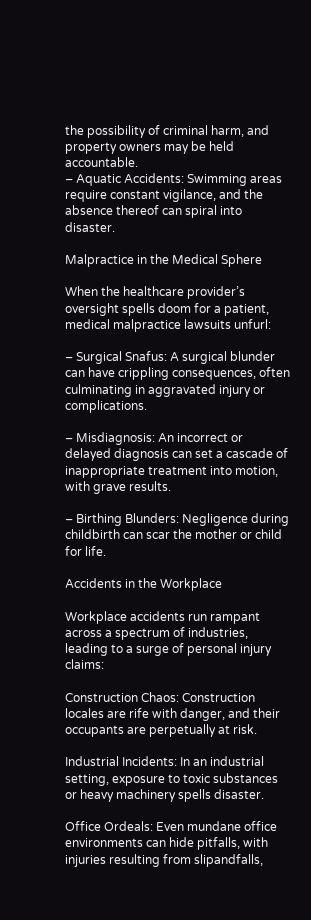the possibility of criminal harm, and property owners may be held accountable.
– Aquatic Accidents: Swimming areas require constant vigilance, and the absence thereof can spiral into disaster.

Malpractice in the Medical Sphere

When the healthcare provider’s oversight spells doom for a patient, medical malpractice lawsuits unfurl:

– Surgical Snafus: A surgical blunder can have crippling consequences, often culminating in aggravated injury or complications.

– Misdiagnosis: An incorrect or delayed diagnosis can set a cascade of inappropriate treatment into motion, with grave results.

– Birthing Blunders: Negligence during childbirth can scar the mother or child for life.

Accidents in the Workplace

Workplace accidents run rampant across a spectrum of industries, leading to a surge of personal injury claims:

Construction Chaos: Construction locales are rife with danger, and their occupants are perpetually at risk.

Industrial Incidents: In an industrial setting, exposure to toxic substances or heavy machinery spells disaster.

Office Ordeals: Even mundane office environments can hide pitfalls, with injuries resulting from slipandfalls,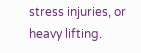stress injuries, or heavy lifting.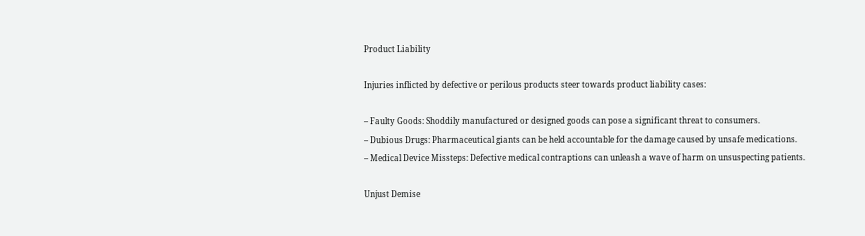Product Liability

Injuries inflicted by defective or perilous products steer towards product liability cases:

– Faulty Goods: Shoddily manufactured or designed goods can pose a significant threat to consumers.
– Dubious Drugs: Pharmaceutical giants can be held accountable for the damage caused by unsafe medications.
– Medical Device Missteps: Defective medical contraptions can unleash a wave of harm on unsuspecting patients.

Unjust Demise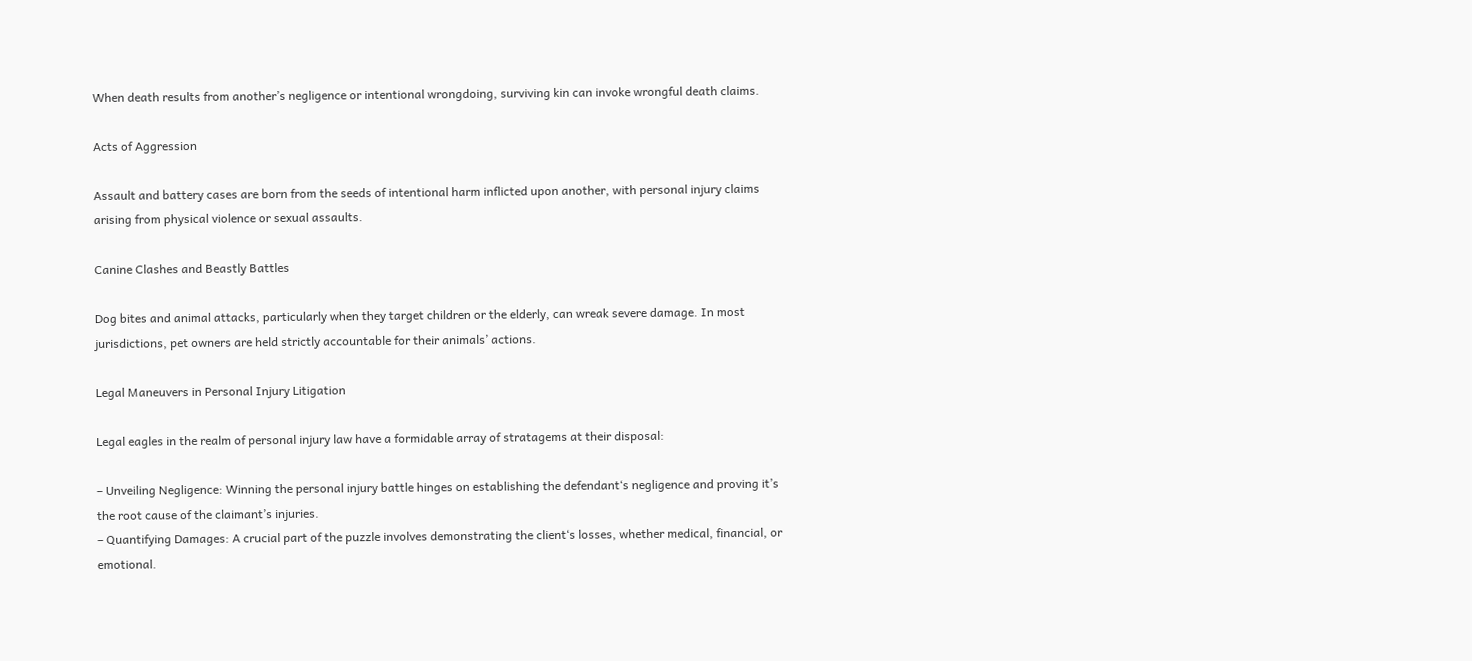When death results from another’s negligence or intentional wrongdoing, surviving kin can invoke wrongful death claims.

Acts of Aggression

Assault and battery cases are born from the seeds of intentional harm inflicted upon another, with personal injury claims arising from physical violence or sexual assaults.

Canine Clashes and Beastly Battles

Dog bites and animal attacks, particularly when they target children or the elderly, can wreak severe damage. In most jurisdictions, pet owners are held strictly accountable for their animals’ actions.

Legal Maneuvers in Personal Injury Litigation

Legal eagles in the realm of personal injury law have a formidable array of stratagems at their disposal:

– Unveiling Negligence: Winning the personal injury battle hinges on establishing the defendant‘s negligence and proving it’s the root cause of the claimant’s injuries.
– Quantifying Damages: A crucial part of the puzzle involves demonstrating the client‘s losses, whether medical, financial, or emotional.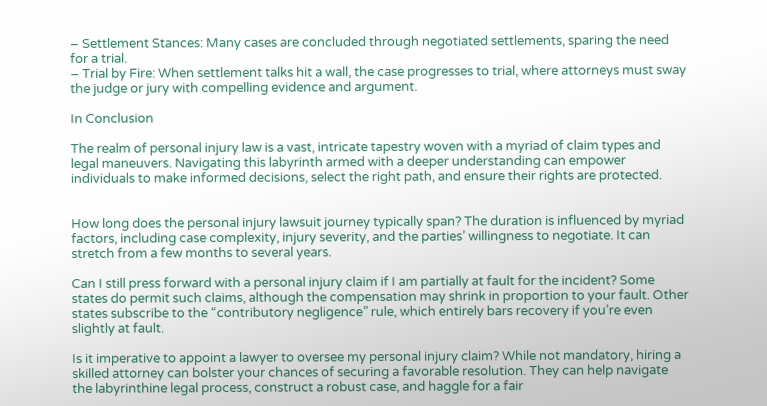– Settlement Stances: Many cases are concluded through negotiated settlements, sparing the need for a trial.
– Trial by Fire: When settlement talks hit a wall, the case progresses to trial, where attorneys must sway the judge or jury with compelling evidence and argument.

In Conclusion

The realm of personal injury law is a vast, intricate tapestry woven with a myriad of claim types and legal maneuvers. Navigating this labyrinth armed with a deeper understanding can empower individuals to make informed decisions, select the right path, and ensure their rights are protected.


How long does the personal injury lawsuit journey typically span? The duration is influenced by myriad factors, including case complexity, injury severity, and the parties’ willingness to negotiate. It can stretch from a few months to several years.

Can I still press forward with a personal injury claim if I am partially at fault for the incident? Some states do permit such claims, although the compensation may shrink in proportion to your fault. Other states subscribe to the “contributory negligence” rule, which entirely bars recovery if you’re even slightly at fault.

Is it imperative to appoint a lawyer to oversee my personal injury claim? While not mandatory, hiring a skilled attorney can bolster your chances of securing a favorable resolution. They can help navigate the labyrinthine legal process, construct a robust case, and haggle for a fair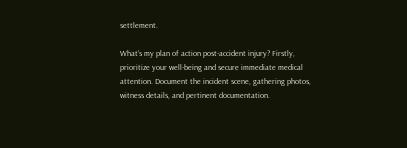settlement.

What’s my plan of action post-accident injury? Firstly, prioritize your well-being and secure immediate medical attention. Document the incident scene, gathering photos, witness details, and pertinent documentation.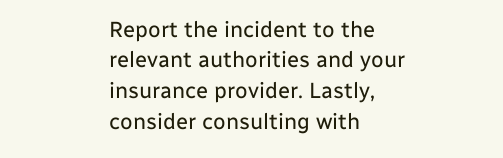Report the incident to the relevant authorities and your insurance provider. Lastly, consider consulting with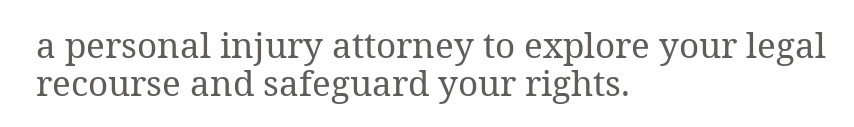a personal injury attorney to explore your legal recourse and safeguard your rights.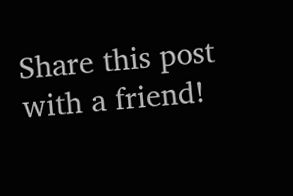Share this post with a friend!